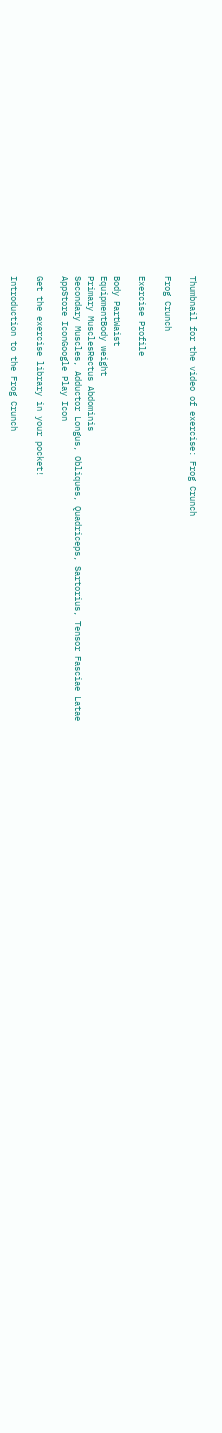Thumbnail for the video of exercise: Frog Crunch

Frog Crunch

Exercise Profile

Body PartWaist
EquipmentBody weight
Primary MusclesRectus Abdominis
Secondary Muscles, Adductor Longus, Obliques, Quadriceps, Sartorius, Tensor Fasciae Latae
AppStore IconGoogle Play Icon

Get the exercise library in your pocket!

Introduction to the Frog Crunch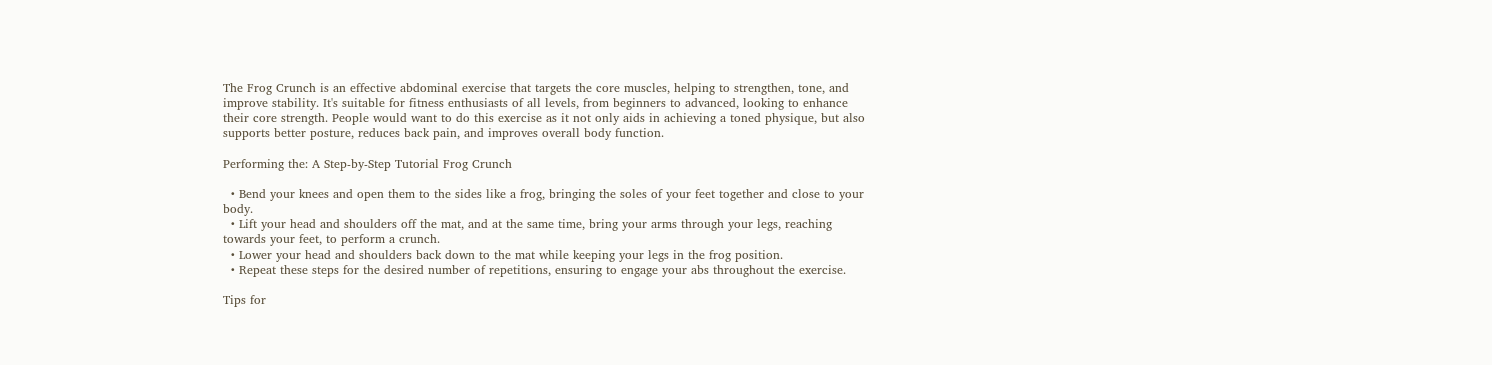The Frog Crunch is an effective abdominal exercise that targets the core muscles, helping to strengthen, tone, and improve stability. It's suitable for fitness enthusiasts of all levels, from beginners to advanced, looking to enhance their core strength. People would want to do this exercise as it not only aids in achieving a toned physique, but also supports better posture, reduces back pain, and improves overall body function.

Performing the: A Step-by-Step Tutorial Frog Crunch

  • Bend your knees and open them to the sides like a frog, bringing the soles of your feet together and close to your body.
  • Lift your head and shoulders off the mat, and at the same time, bring your arms through your legs, reaching towards your feet, to perform a crunch.
  • Lower your head and shoulders back down to the mat while keeping your legs in the frog position.
  • Repeat these steps for the desired number of repetitions, ensuring to engage your abs throughout the exercise.

Tips for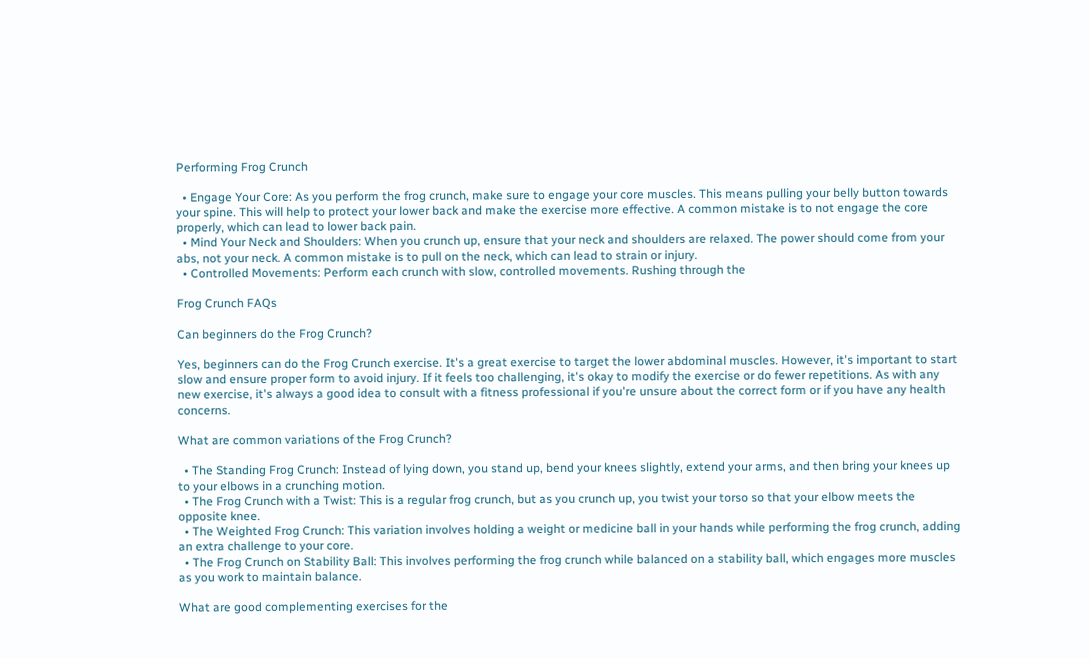Performing Frog Crunch

  • Engage Your Core: As you perform the frog crunch, make sure to engage your core muscles. This means pulling your belly button towards your spine. This will help to protect your lower back and make the exercise more effective. A common mistake is to not engage the core properly, which can lead to lower back pain.
  • Mind Your Neck and Shoulders: When you crunch up, ensure that your neck and shoulders are relaxed. The power should come from your abs, not your neck. A common mistake is to pull on the neck, which can lead to strain or injury.
  • Controlled Movements: Perform each crunch with slow, controlled movements. Rushing through the

Frog Crunch FAQs

Can beginners do the Frog Crunch?

Yes, beginners can do the Frog Crunch exercise. It's a great exercise to target the lower abdominal muscles. However, it's important to start slow and ensure proper form to avoid injury. If it feels too challenging, it's okay to modify the exercise or do fewer repetitions. As with any new exercise, it's always a good idea to consult with a fitness professional if you're unsure about the correct form or if you have any health concerns.

What are common variations of the Frog Crunch?

  • The Standing Frog Crunch: Instead of lying down, you stand up, bend your knees slightly, extend your arms, and then bring your knees up to your elbows in a crunching motion.
  • The Frog Crunch with a Twist: This is a regular frog crunch, but as you crunch up, you twist your torso so that your elbow meets the opposite knee.
  • The Weighted Frog Crunch: This variation involves holding a weight or medicine ball in your hands while performing the frog crunch, adding an extra challenge to your core.
  • The Frog Crunch on Stability Ball: This involves performing the frog crunch while balanced on a stability ball, which engages more muscles as you work to maintain balance.

What are good complementing exercises for the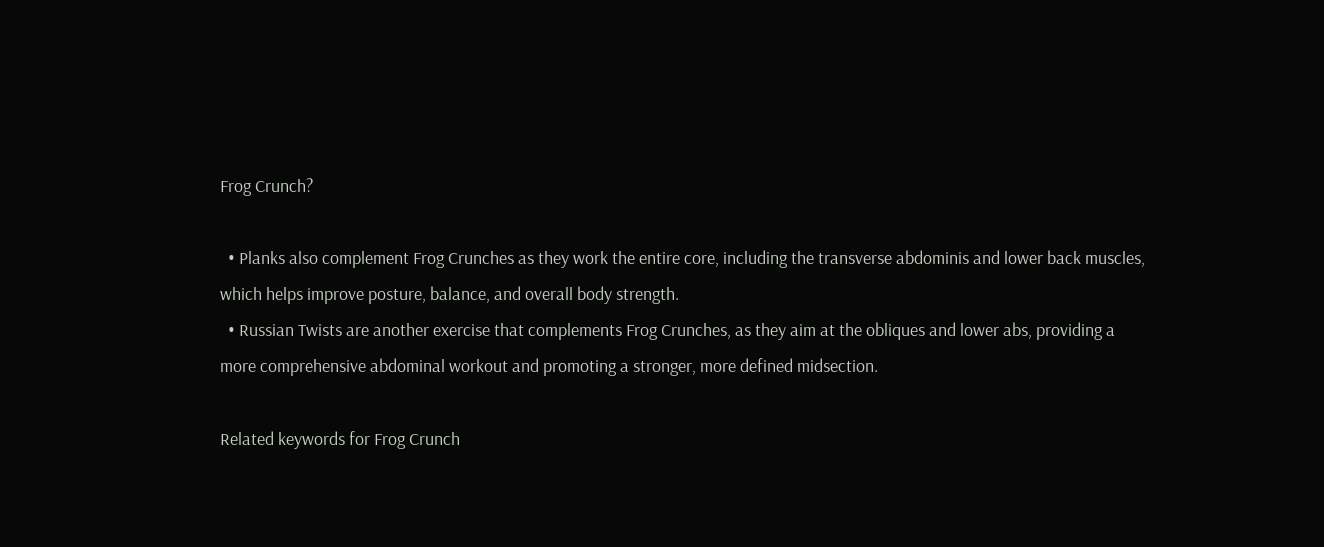Frog Crunch?

  • Planks also complement Frog Crunches as they work the entire core, including the transverse abdominis and lower back muscles, which helps improve posture, balance, and overall body strength.
  • Russian Twists are another exercise that complements Frog Crunches, as they aim at the obliques and lower abs, providing a more comprehensive abdominal workout and promoting a stronger, more defined midsection.

Related keywords for Frog Crunch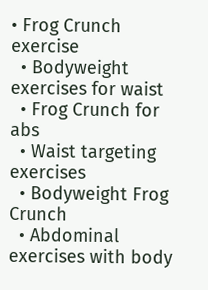• Frog Crunch exercise
  • Bodyweight exercises for waist
  • Frog Crunch for abs
  • Waist targeting exercises
  • Bodyweight Frog Crunch
  • Abdominal exercises with body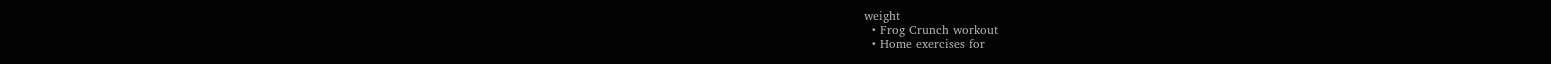weight
  • Frog Crunch workout
  • Home exercises for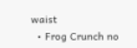waist
  • Frog Crunch no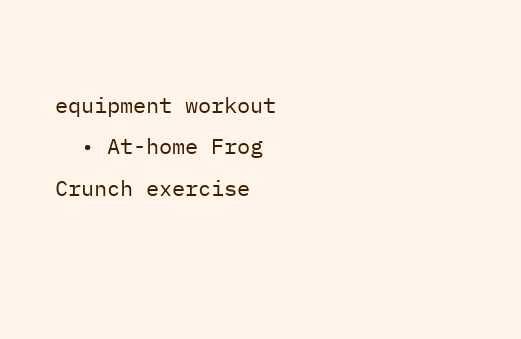equipment workout
  • At-home Frog Crunch exercise